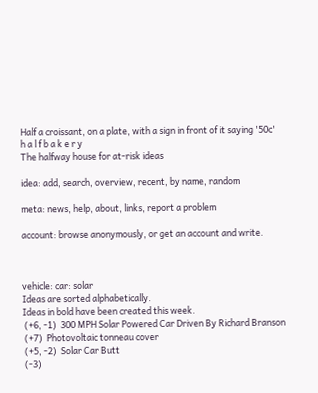Half a croissant, on a plate, with a sign in front of it saying '50c'
h a l f b a k e r y
The halfway house for at-risk ideas

idea: add, search, overview, recent, by name, random

meta: news, help, about, links, report a problem

account: browse anonymously, or get an account and write.



vehicle: car: solar
Ideas are sorted alphabetically.
Ideas in bold have been created this week.
 (+6, -1)  300 MPH Solar Powered Car Driven By Richard Branson
 (+7)  Photovoltaic tonneau cover
 (+5, -2)  Solar Car Butt
 (-3)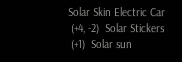Solar Skin Electric Car
 (+4, -2)  Solar Stickers
 (+1)  Solar sun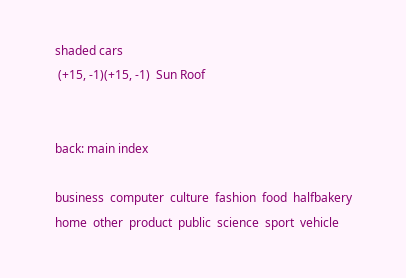shaded cars
 (+15, -1)(+15, -1)  Sun Roof


back: main index

business  computer  culture  fashion  food  halfbakery  home  other  product  public  science  sport  vehicle